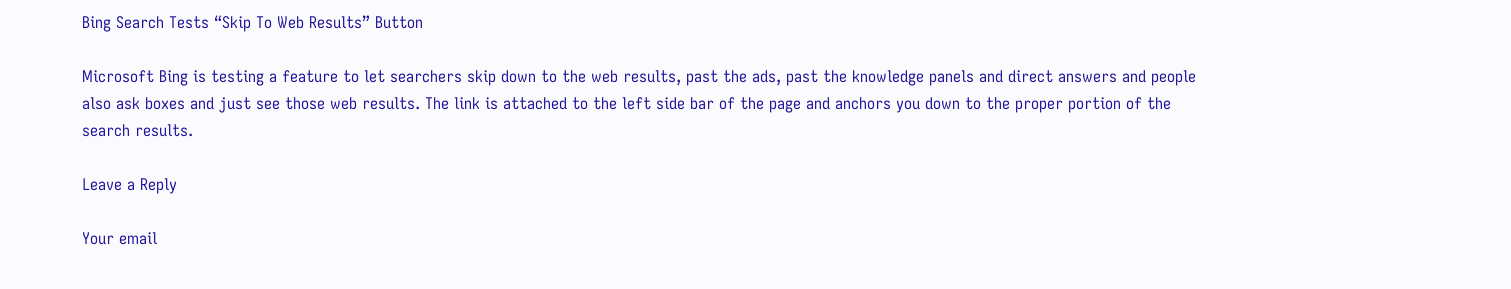Bing Search Tests “Skip To Web Results” Button

Microsoft Bing is testing a feature to let searchers skip down to the web results, past the ads, past the knowledge panels and direct answers and people also ask boxes and just see those web results. The link is attached to the left side bar of the page and anchors you down to the proper portion of the search results.

Leave a Reply

Your email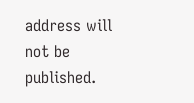address will not be published.